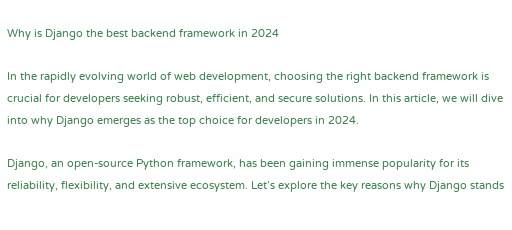Why is Django the best backend framework in 2024

In the rapidly evolving world of web development, choosing the right backend framework is crucial for developers seeking robust, efficient, and secure solutions. In this article, we will dive into why Django emerges as the top choice for developers in 2024.

Django, an open-source Python framework, has been gaining immense popularity for its reliability, flexibility, and extensive ecosystem. Let’s explore the key reasons why Django stands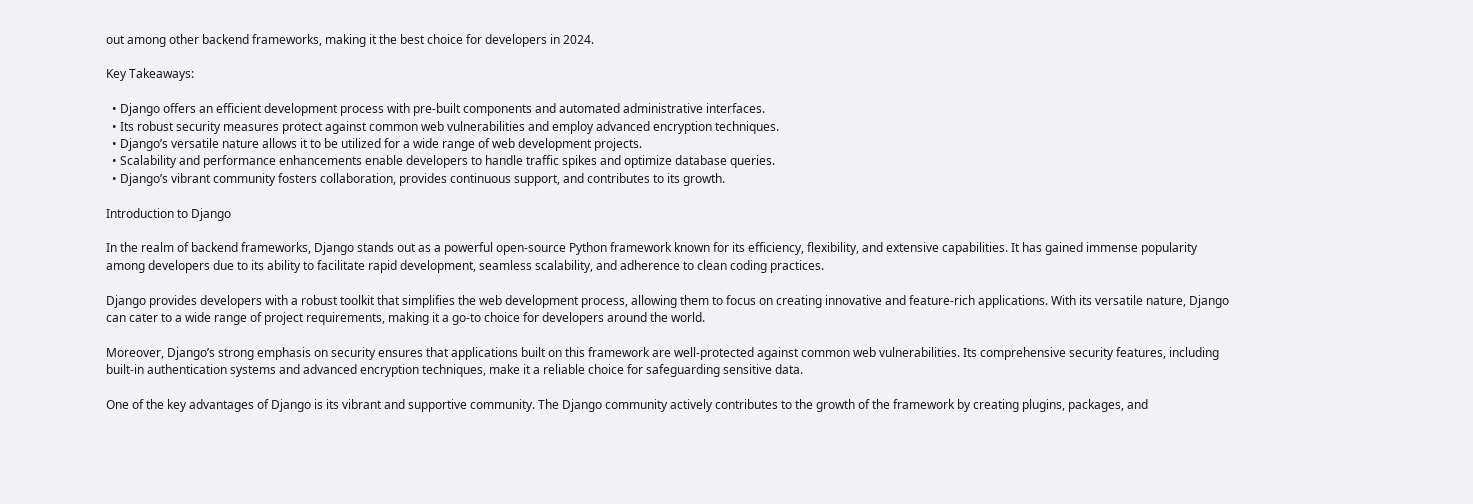out among other backend frameworks, making it the best choice for developers in 2024.

Key Takeaways:

  • Django offers an efficient development process with pre-built components and automated administrative interfaces.
  • Its robust security measures protect against common web vulnerabilities and employ advanced encryption techniques.
  • Django’s versatile nature allows it to be utilized for a wide range of web development projects.
  • Scalability and performance enhancements enable developers to handle traffic spikes and optimize database queries.
  • Django’s vibrant community fosters collaboration, provides continuous support, and contributes to its growth.

Introduction to Django

In the realm of backend frameworks, Django stands out as a powerful open-source Python framework known for its efficiency, flexibility, and extensive capabilities. It has gained immense popularity among developers due to its ability to facilitate rapid development, seamless scalability, and adherence to clean coding practices.

Django provides developers with a robust toolkit that simplifies the web development process, allowing them to focus on creating innovative and feature-rich applications. With its versatile nature, Django can cater to a wide range of project requirements, making it a go-to choice for developers around the world.

Moreover, Django’s strong emphasis on security ensures that applications built on this framework are well-protected against common web vulnerabilities. Its comprehensive security features, including built-in authentication systems and advanced encryption techniques, make it a reliable choice for safeguarding sensitive data.

One of the key advantages of Django is its vibrant and supportive community. The Django community actively contributes to the growth of the framework by creating plugins, packages, and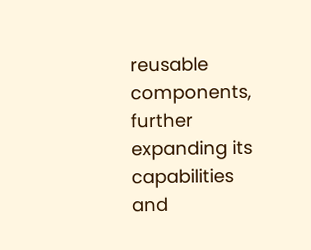reusable components, further expanding its capabilities and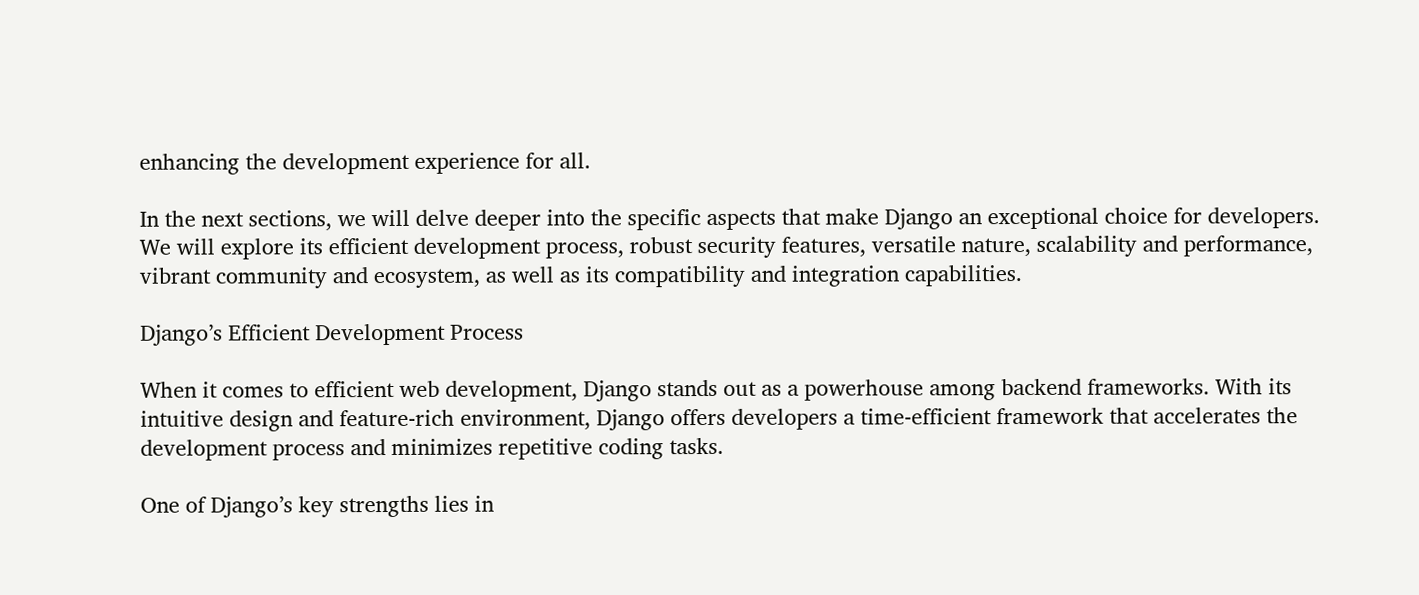enhancing the development experience for all.

In the next sections, we will delve deeper into the specific aspects that make Django an exceptional choice for developers. We will explore its efficient development process, robust security features, versatile nature, scalability and performance, vibrant community and ecosystem, as well as its compatibility and integration capabilities.

Django’s Efficient Development Process

When it comes to efficient web development, Django stands out as a powerhouse among backend frameworks. With its intuitive design and feature-rich environment, Django offers developers a time-efficient framework that accelerates the development process and minimizes repetitive coding tasks.

One of Django’s key strengths lies in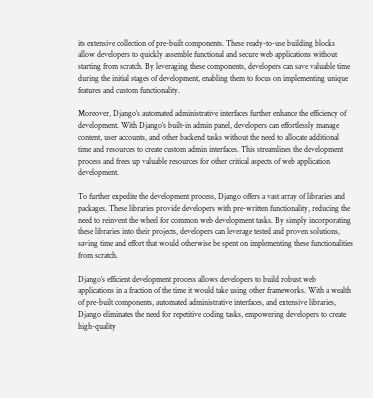its extensive collection of pre-built components. These ready-to-use building blocks allow developers to quickly assemble functional and secure web applications without starting from scratch. By leveraging these components, developers can save valuable time during the initial stages of development, enabling them to focus on implementing unique features and custom functionality.

Moreover, Django’s automated administrative interfaces further enhance the efficiency of development. With Django’s built-in admin panel, developers can effortlessly manage content, user accounts, and other backend tasks without the need to allocate additional time and resources to create custom admin interfaces. This streamlines the development process and frees up valuable resources for other critical aspects of web application development.

To further expedite the development process, Django offers a vast array of libraries and packages. These libraries provide developers with pre-written functionality, reducing the need to reinvent the wheel for common web development tasks. By simply incorporating these libraries into their projects, developers can leverage tested and proven solutions, saving time and effort that would otherwise be spent on implementing these functionalities from scratch.

Django’s efficient development process allows developers to build robust web applications in a fraction of the time it would take using other frameworks. With a wealth of pre-built components, automated administrative interfaces, and extensive libraries, Django eliminates the need for repetitive coding tasks, empowering developers to create high-quality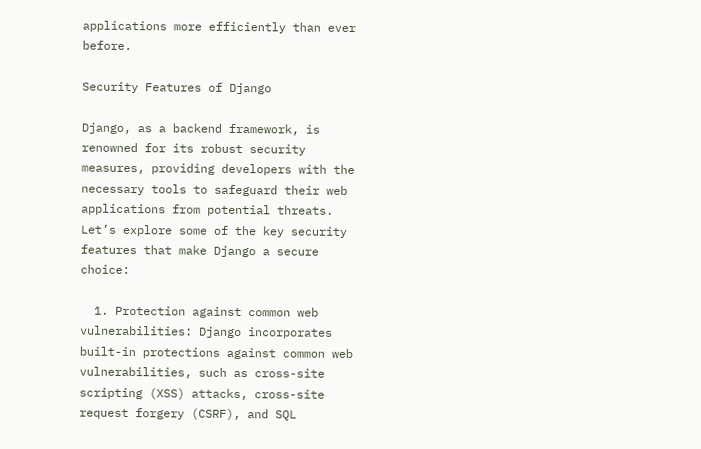applications more efficiently than ever before.

Security Features of Django

Django, as a backend framework, is renowned for its robust security measures, providing developers with the necessary tools to safeguard their web applications from potential threats. Let’s explore some of the key security features that make Django a secure choice:

  1. Protection against common web vulnerabilities: Django incorporates built-in protections against common web vulnerabilities, such as cross-site scripting (XSS) attacks, cross-site request forgery (CSRF), and SQL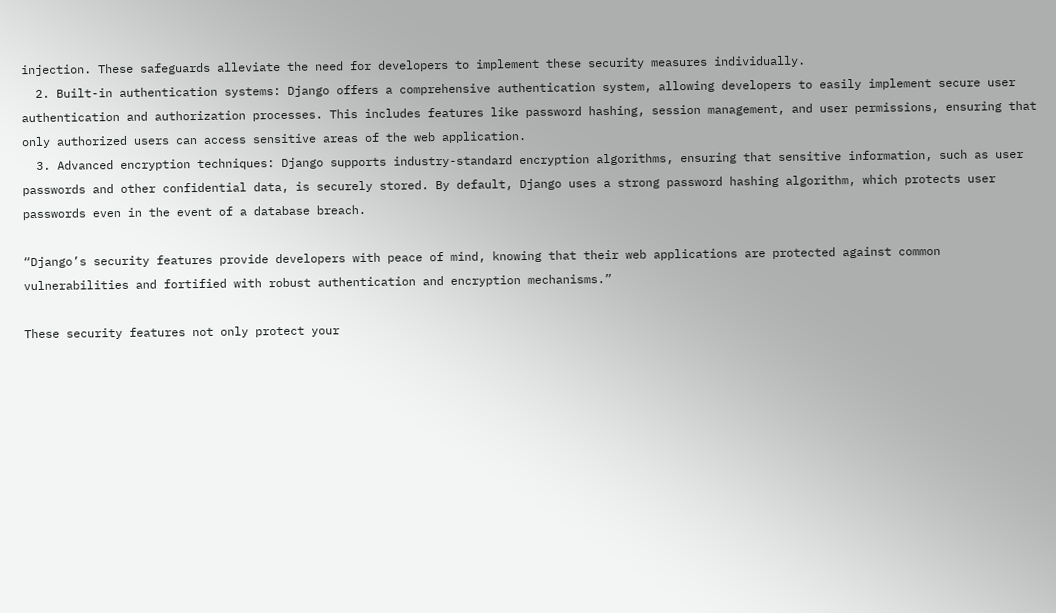injection. These safeguards alleviate the need for developers to implement these security measures individually.
  2. Built-in authentication systems: Django offers a comprehensive authentication system, allowing developers to easily implement secure user authentication and authorization processes. This includes features like password hashing, session management, and user permissions, ensuring that only authorized users can access sensitive areas of the web application.
  3. Advanced encryption techniques: Django supports industry-standard encryption algorithms, ensuring that sensitive information, such as user passwords and other confidential data, is securely stored. By default, Django uses a strong password hashing algorithm, which protects user passwords even in the event of a database breach.

“Django’s security features provide developers with peace of mind, knowing that their web applications are protected against common vulnerabilities and fortified with robust authentication and encryption mechanisms.”

These security features not only protect your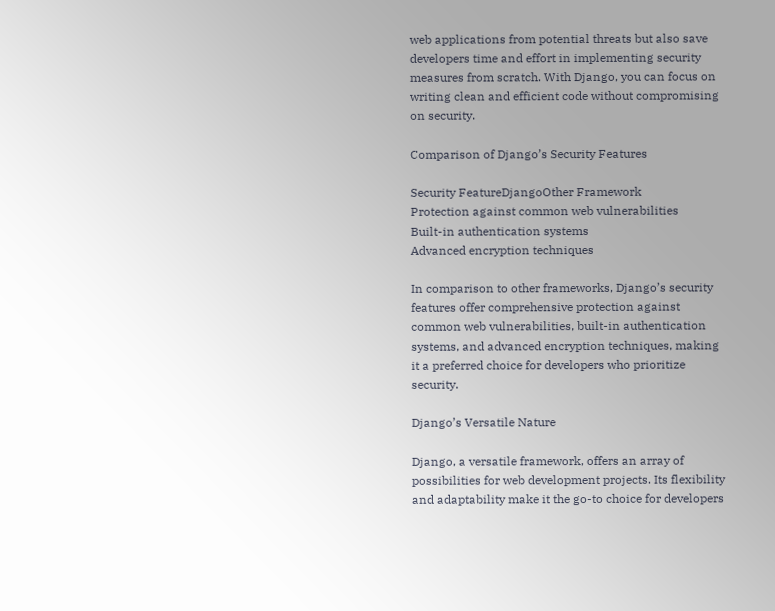web applications from potential threats but also save developers time and effort in implementing security measures from scratch. With Django, you can focus on writing clean and efficient code without compromising on security.

Comparison of Django’s Security Features

Security FeatureDjangoOther Framework
Protection against common web vulnerabilities
Built-in authentication systems
Advanced encryption techniques

In comparison to other frameworks, Django’s security features offer comprehensive protection against common web vulnerabilities, built-in authentication systems, and advanced encryption techniques, making it a preferred choice for developers who prioritize security.

Django’s Versatile Nature

Django, a versatile framework, offers an array of possibilities for web development projects. Its flexibility and adaptability make it the go-to choice for developers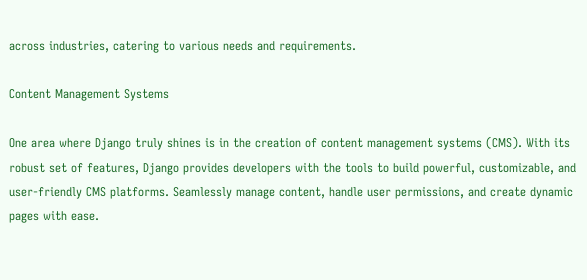across industries, catering to various needs and requirements.

Content Management Systems

One area where Django truly shines is in the creation of content management systems (CMS). With its robust set of features, Django provides developers with the tools to build powerful, customizable, and user-friendly CMS platforms. Seamlessly manage content, handle user permissions, and create dynamic pages with ease.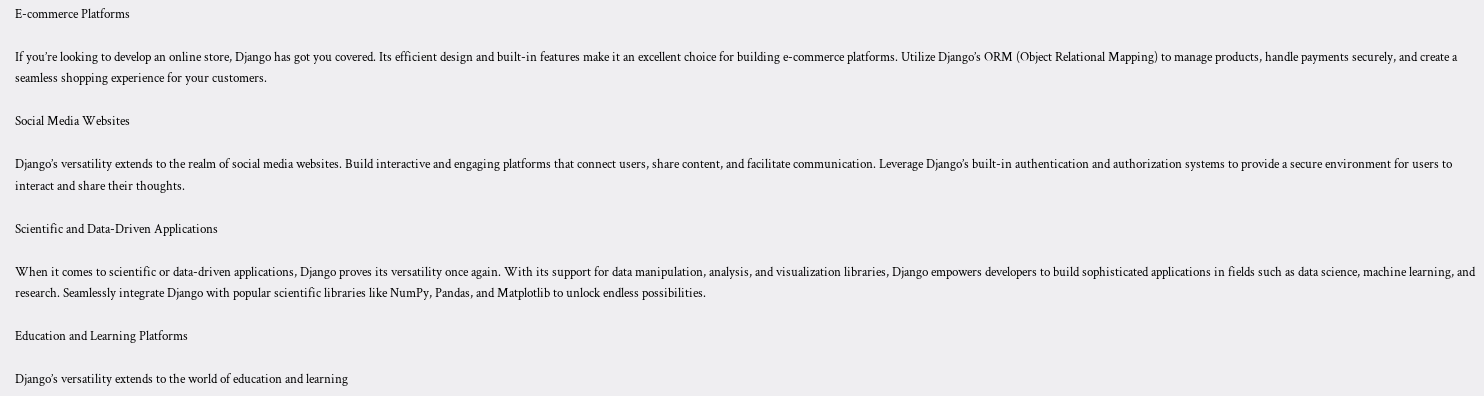E-commerce Platforms

If you’re looking to develop an online store, Django has got you covered. Its efficient design and built-in features make it an excellent choice for building e-commerce platforms. Utilize Django’s ORM (Object Relational Mapping) to manage products, handle payments securely, and create a seamless shopping experience for your customers.

Social Media Websites

Django’s versatility extends to the realm of social media websites. Build interactive and engaging platforms that connect users, share content, and facilitate communication. Leverage Django’s built-in authentication and authorization systems to provide a secure environment for users to interact and share their thoughts.

Scientific and Data-Driven Applications

When it comes to scientific or data-driven applications, Django proves its versatility once again. With its support for data manipulation, analysis, and visualization libraries, Django empowers developers to build sophisticated applications in fields such as data science, machine learning, and research. Seamlessly integrate Django with popular scientific libraries like NumPy, Pandas, and Matplotlib to unlock endless possibilities.

Education and Learning Platforms

Django’s versatility extends to the world of education and learning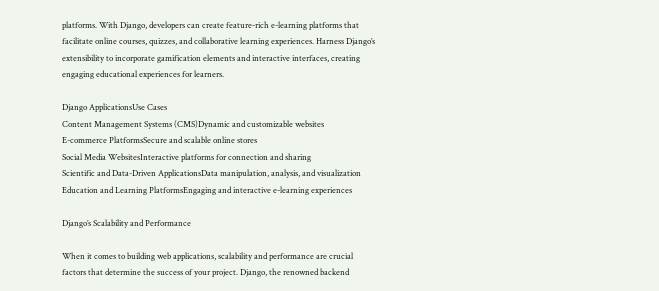platforms. With Django, developers can create feature-rich e-learning platforms that facilitate online courses, quizzes, and collaborative learning experiences. Harness Django’s extensibility to incorporate gamification elements and interactive interfaces, creating engaging educational experiences for learners.

Django ApplicationsUse Cases
Content Management Systems (CMS)Dynamic and customizable websites
E-commerce PlatformsSecure and scalable online stores
Social Media WebsitesInteractive platforms for connection and sharing
Scientific and Data-Driven ApplicationsData manipulation, analysis, and visualization
Education and Learning PlatformsEngaging and interactive e-learning experiences

Django’s Scalability and Performance

When it comes to building web applications, scalability and performance are crucial factors that determine the success of your project. Django, the renowned backend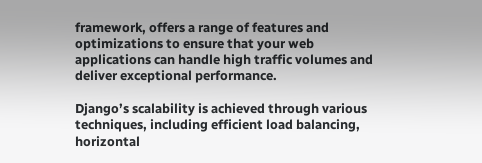framework, offers a range of features and optimizations to ensure that your web applications can handle high traffic volumes and deliver exceptional performance.

Django’s scalability is achieved through various techniques, including efficient load balancing, horizontal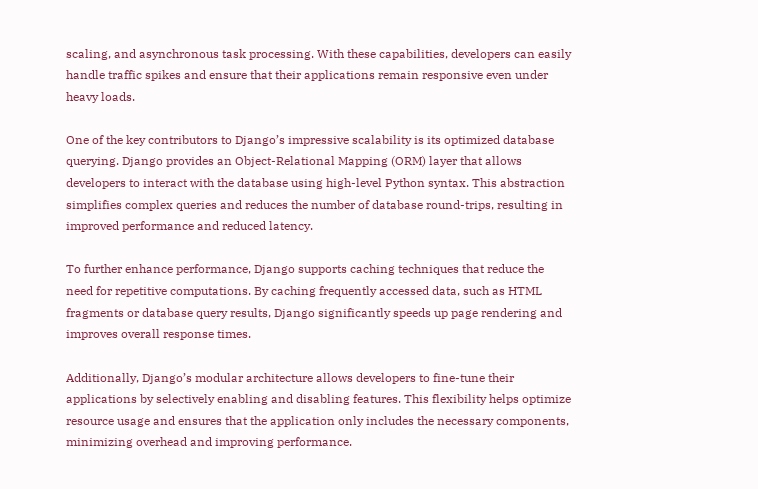scaling, and asynchronous task processing. With these capabilities, developers can easily handle traffic spikes and ensure that their applications remain responsive even under heavy loads.

One of the key contributors to Django’s impressive scalability is its optimized database querying. Django provides an Object-Relational Mapping (ORM) layer that allows developers to interact with the database using high-level Python syntax. This abstraction simplifies complex queries and reduces the number of database round-trips, resulting in improved performance and reduced latency.

To further enhance performance, Django supports caching techniques that reduce the need for repetitive computations. By caching frequently accessed data, such as HTML fragments or database query results, Django significantly speeds up page rendering and improves overall response times.

Additionally, Django’s modular architecture allows developers to fine-tune their applications by selectively enabling and disabling features. This flexibility helps optimize resource usage and ensures that the application only includes the necessary components, minimizing overhead and improving performance.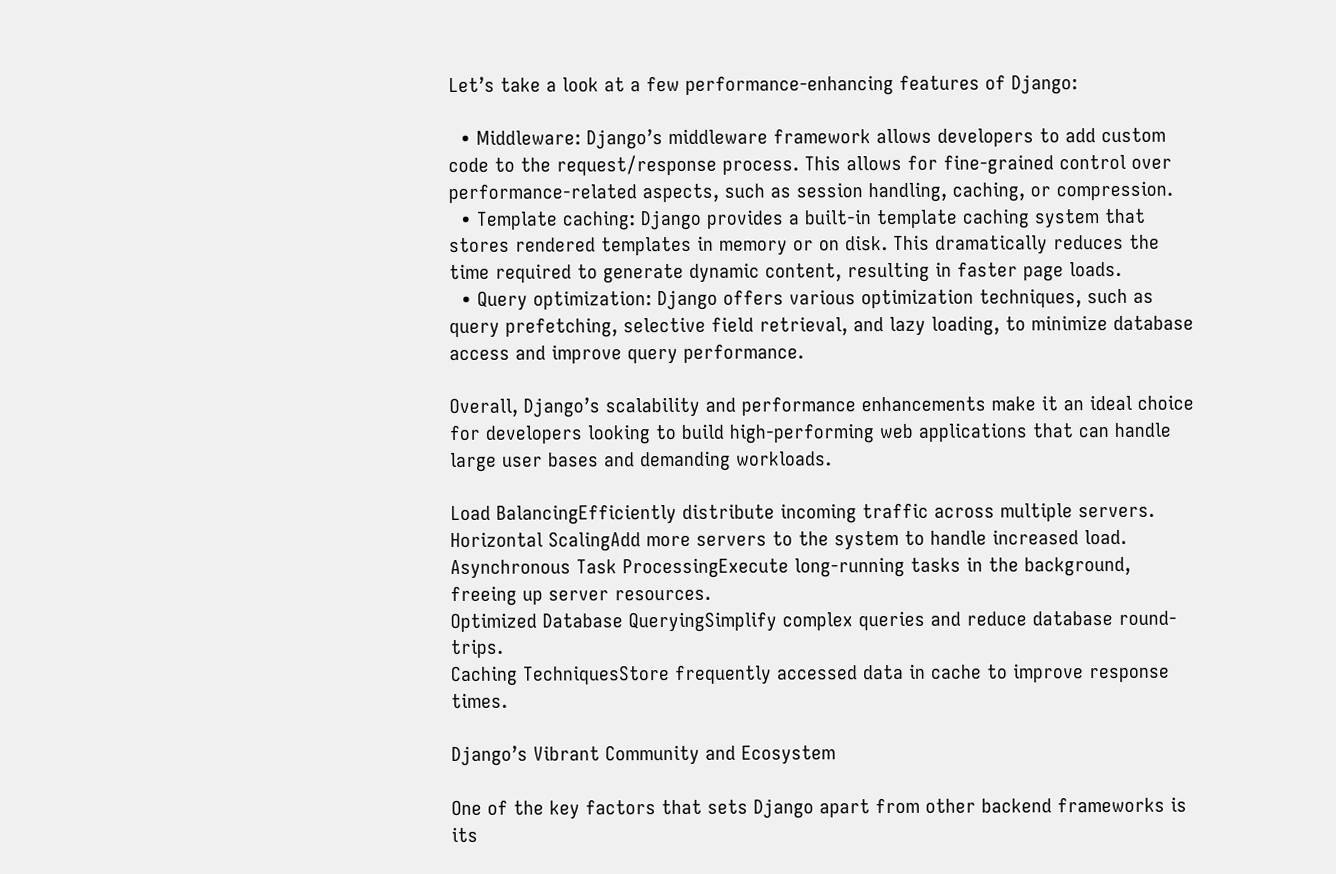Let’s take a look at a few performance-enhancing features of Django:

  • Middleware: Django’s middleware framework allows developers to add custom code to the request/response process. This allows for fine-grained control over performance-related aspects, such as session handling, caching, or compression.
  • Template caching: Django provides a built-in template caching system that stores rendered templates in memory or on disk. This dramatically reduces the time required to generate dynamic content, resulting in faster page loads.
  • Query optimization: Django offers various optimization techniques, such as query prefetching, selective field retrieval, and lazy loading, to minimize database access and improve query performance.

Overall, Django’s scalability and performance enhancements make it an ideal choice for developers looking to build high-performing web applications that can handle large user bases and demanding workloads.

Load BalancingEfficiently distribute incoming traffic across multiple servers.
Horizontal ScalingAdd more servers to the system to handle increased load.
Asynchronous Task ProcessingExecute long-running tasks in the background, freeing up server resources.
Optimized Database QueryingSimplify complex queries and reduce database round-trips.
Caching TechniquesStore frequently accessed data in cache to improve response times.

Django’s Vibrant Community and Ecosystem

One of the key factors that sets Django apart from other backend frameworks is its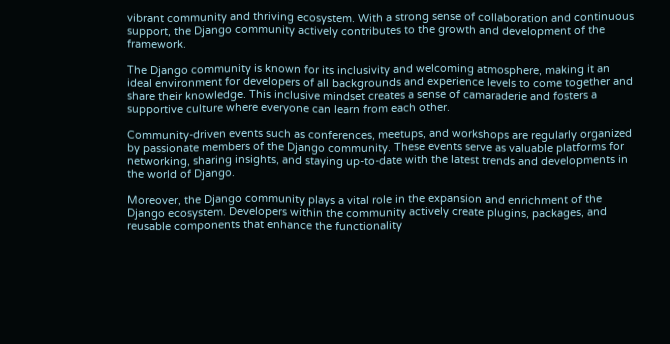vibrant community and thriving ecosystem. With a strong sense of collaboration and continuous support, the Django community actively contributes to the growth and development of the framework.

The Django community is known for its inclusivity and welcoming atmosphere, making it an ideal environment for developers of all backgrounds and experience levels to come together and share their knowledge. This inclusive mindset creates a sense of camaraderie and fosters a supportive culture where everyone can learn from each other.

Community-driven events such as conferences, meetups, and workshops are regularly organized by passionate members of the Django community. These events serve as valuable platforms for networking, sharing insights, and staying up-to-date with the latest trends and developments in the world of Django.

Moreover, the Django community plays a vital role in the expansion and enrichment of the Django ecosystem. Developers within the community actively create plugins, packages, and reusable components that enhance the functionality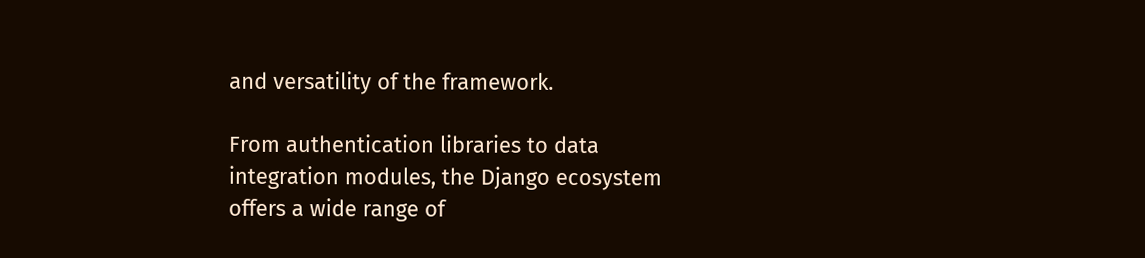and versatility of the framework.

From authentication libraries to data integration modules, the Django ecosystem offers a wide range of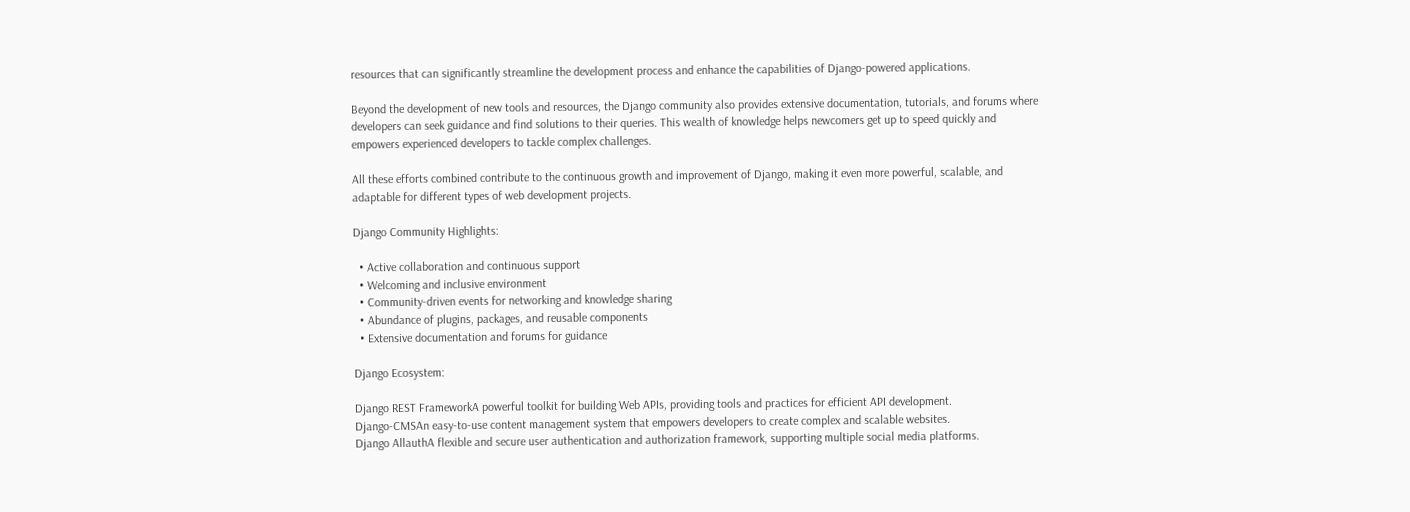resources that can significantly streamline the development process and enhance the capabilities of Django-powered applications.

Beyond the development of new tools and resources, the Django community also provides extensive documentation, tutorials, and forums where developers can seek guidance and find solutions to their queries. This wealth of knowledge helps newcomers get up to speed quickly and empowers experienced developers to tackle complex challenges.

All these efforts combined contribute to the continuous growth and improvement of Django, making it even more powerful, scalable, and adaptable for different types of web development projects.

Django Community Highlights:

  • Active collaboration and continuous support
  • Welcoming and inclusive environment
  • Community-driven events for networking and knowledge sharing
  • Abundance of plugins, packages, and reusable components
  • Extensive documentation and forums for guidance

Django Ecosystem:

Django REST FrameworkA powerful toolkit for building Web APIs, providing tools and practices for efficient API development.
Django-CMSAn easy-to-use content management system that empowers developers to create complex and scalable websites.
Django AllauthA flexible and secure user authentication and authorization framework, supporting multiple social media platforms.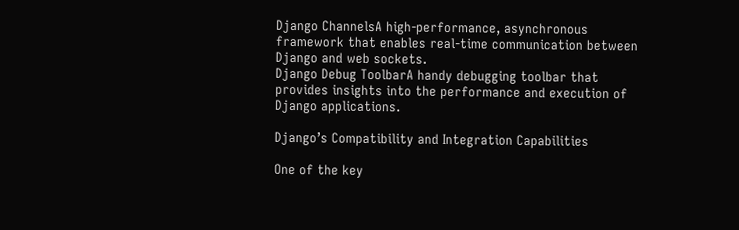Django ChannelsA high-performance, asynchronous framework that enables real-time communication between Django and web sockets.
Django Debug ToolbarA handy debugging toolbar that provides insights into the performance and execution of Django applications.

Django’s Compatibility and Integration Capabilities

One of the key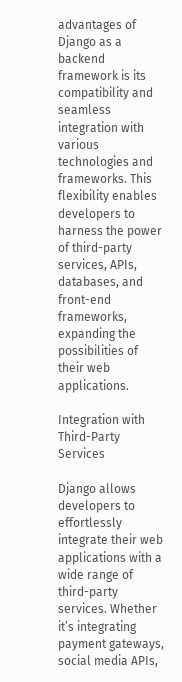advantages of Django as a backend framework is its compatibility and seamless integration with various technologies and frameworks. This flexibility enables developers to harness the power of third-party services, APIs, databases, and front-end frameworks, expanding the possibilities of their web applications.

Integration with Third-Party Services

Django allows developers to effortlessly integrate their web applications with a wide range of third-party services. Whether it’s integrating payment gateways, social media APIs,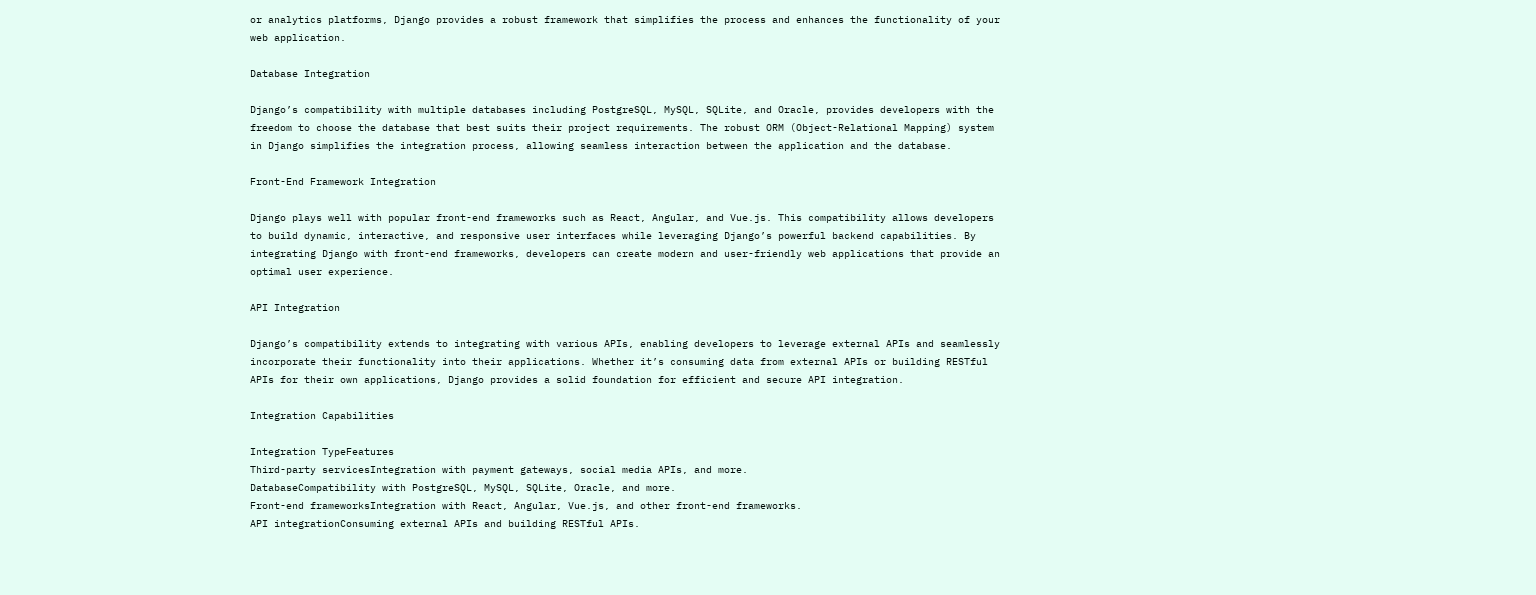or analytics platforms, Django provides a robust framework that simplifies the process and enhances the functionality of your web application.

Database Integration

Django’s compatibility with multiple databases including PostgreSQL, MySQL, SQLite, and Oracle, provides developers with the freedom to choose the database that best suits their project requirements. The robust ORM (Object-Relational Mapping) system in Django simplifies the integration process, allowing seamless interaction between the application and the database.

Front-End Framework Integration

Django plays well with popular front-end frameworks such as React, Angular, and Vue.js. This compatibility allows developers to build dynamic, interactive, and responsive user interfaces while leveraging Django’s powerful backend capabilities. By integrating Django with front-end frameworks, developers can create modern and user-friendly web applications that provide an optimal user experience.

API Integration

Django’s compatibility extends to integrating with various APIs, enabling developers to leverage external APIs and seamlessly incorporate their functionality into their applications. Whether it’s consuming data from external APIs or building RESTful APIs for their own applications, Django provides a solid foundation for efficient and secure API integration.

Integration Capabilities

Integration TypeFeatures
Third-party servicesIntegration with payment gateways, social media APIs, and more.
DatabaseCompatibility with PostgreSQL, MySQL, SQLite, Oracle, and more.
Front-end frameworksIntegration with React, Angular, Vue.js, and other front-end frameworks.
API integrationConsuming external APIs and building RESTful APIs.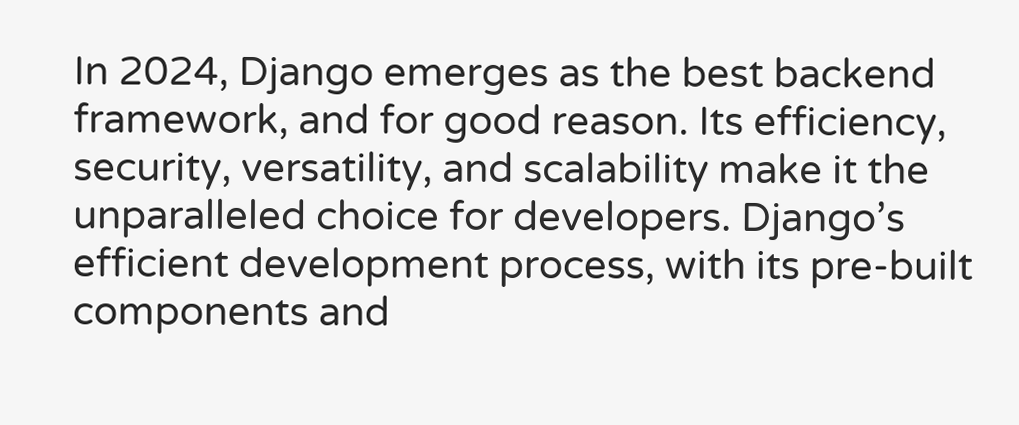In 2024, Django emerges as the best backend framework, and for good reason. Its efficiency, security, versatility, and scalability make it the unparalleled choice for developers. Django’s efficient development process, with its pre-built components and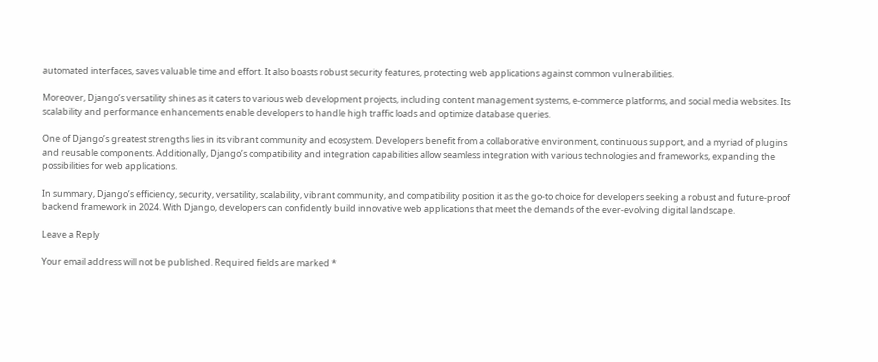automated interfaces, saves valuable time and effort. It also boasts robust security features, protecting web applications against common vulnerabilities.

Moreover, Django’s versatility shines as it caters to various web development projects, including content management systems, e-commerce platforms, and social media websites. Its scalability and performance enhancements enable developers to handle high traffic loads and optimize database queries.

One of Django’s greatest strengths lies in its vibrant community and ecosystem. Developers benefit from a collaborative environment, continuous support, and a myriad of plugins and reusable components. Additionally, Django’s compatibility and integration capabilities allow seamless integration with various technologies and frameworks, expanding the possibilities for web applications.

In summary, Django’s efficiency, security, versatility, scalability, vibrant community, and compatibility position it as the go-to choice for developers seeking a robust and future-proof backend framework in 2024. With Django, developers can confidently build innovative web applications that meet the demands of the ever-evolving digital landscape.

Leave a Reply

Your email address will not be published. Required fields are marked *